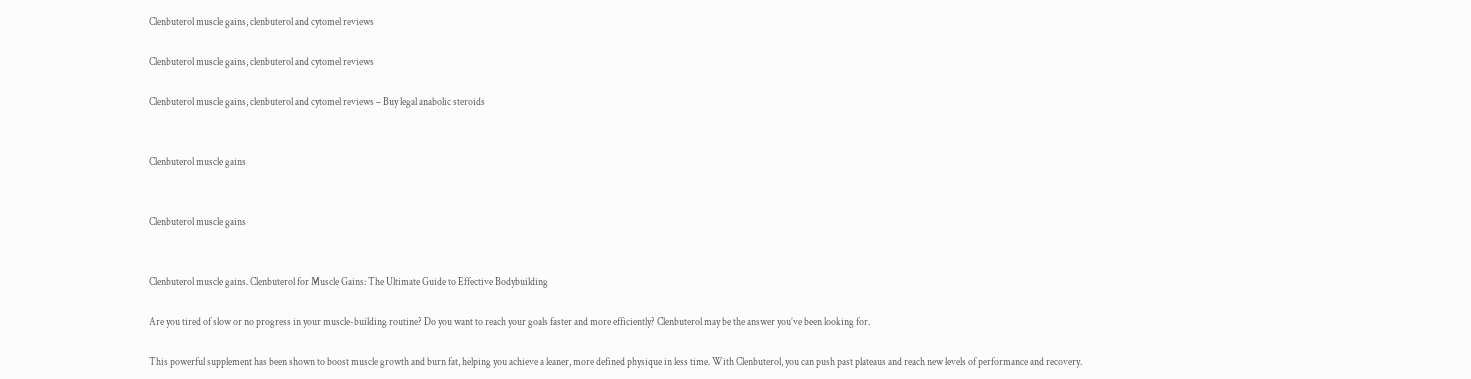Clenbuterol muscle gains, clenbuterol and cytomel reviews

Clenbuterol muscle gains, clenbuterol and cytomel reviews

Clenbuterol muscle gains, clenbuterol and cytomel reviews – Buy legal anabolic steroids


Clenbuterol muscle gains


Clenbuterol muscle gains


Clenbuterol muscle gains. Clenbuterol for Muscle Gains: The Ultimate Guide to Effective Bodybuilding

Are you tired of slow or no progress in your muscle-building routine? Do you want to reach your goals faster and more efficiently? Clenbuterol may be the answer you’ve been looking for.

This powerful supplement has been shown to boost muscle growth and burn fat, helping you achieve a leaner, more defined physique in less time. With Clenbuterol, you can push past plateaus and reach new levels of performance and recovery.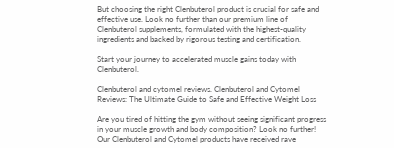But choosing the right Clenbuterol product is crucial for safe and effective use. Look no further than our premium line of Clenbuterol supplements, formulated with the highest-quality ingredients and backed by rigorous testing and certification.

Start your journey to accelerated muscle gains today with Clenbuterol.

Clenbuterol and cytomel reviews. Clenbuterol and Cytomel Reviews: The Ultimate Guide to Safe and Effective Weight Loss

Are you tired of hitting the gym without seeing significant progress in your muscle growth and body composition? Look no further! Our Clenbuterol and Cytomel products have received rave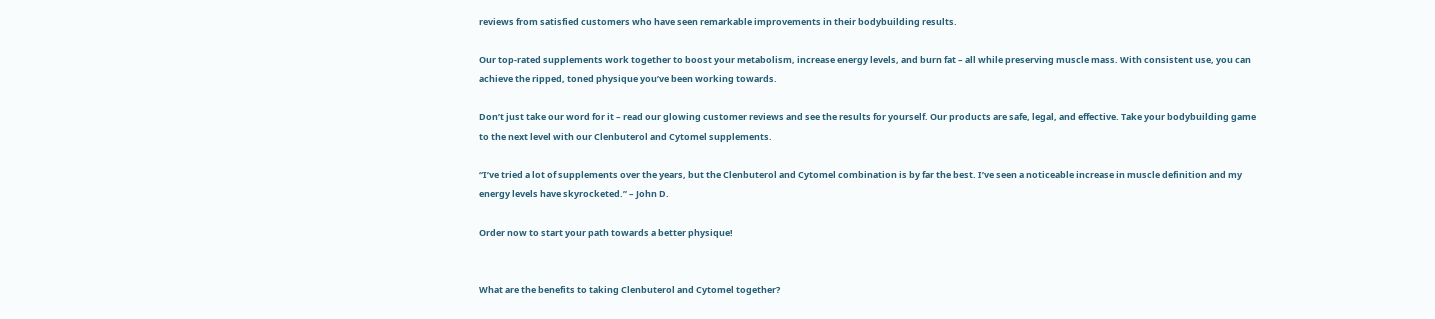reviews from satisfied customers who have seen remarkable improvements in their bodybuilding results.

Our top-rated supplements work together to boost your metabolism, increase energy levels, and burn fat – all while preserving muscle mass. With consistent use, you can achieve the ripped, toned physique you’ve been working towards.

Don’t just take our word for it – read our glowing customer reviews and see the results for yourself. Our products are safe, legal, and effective. Take your bodybuilding game to the next level with our Clenbuterol and Cytomel supplements.

“I’ve tried a lot of supplements over the years, but the Clenbuterol and Cytomel combination is by far the best. I’ve seen a noticeable increase in muscle definition and my energy levels have skyrocketed.” – John D.

Order now to start your path towards a better physique!


What are the benefits to taking Clenbuterol and Cytomel together?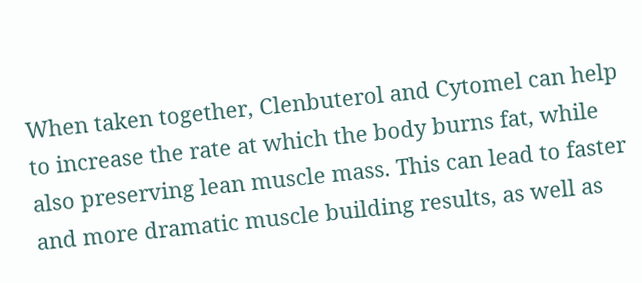When taken together, Clenbuterol and Cytomel can help to increase the rate at which the body burns fat, while also preserving lean muscle mass. This can lead to faster and more dramatic muscle building results, as well as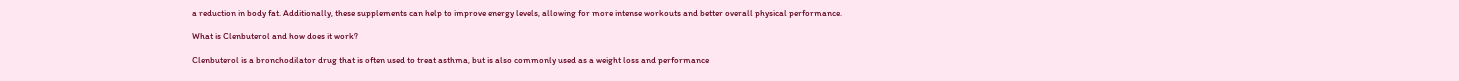a reduction in body fat. Additionally, these supplements can help to improve energy levels, allowing for more intense workouts and better overall physical performance.

What is Clenbuterol and how does it work?

Clenbuterol is a bronchodilator drug that is often used to treat asthma, but is also commonly used as a weight loss and performance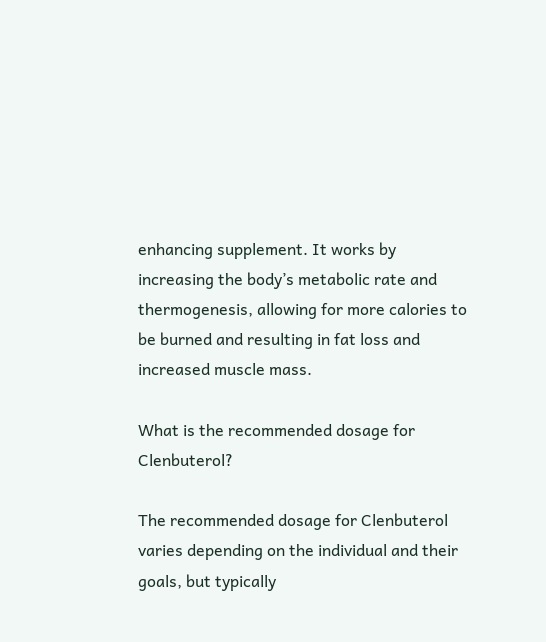enhancing supplement. It works by increasing the body’s metabolic rate and thermogenesis, allowing for more calories to be burned and resulting in fat loss and increased muscle mass.

What is the recommended dosage for Clenbuterol?

The recommended dosage for Clenbuterol varies depending on the individual and their goals, but typically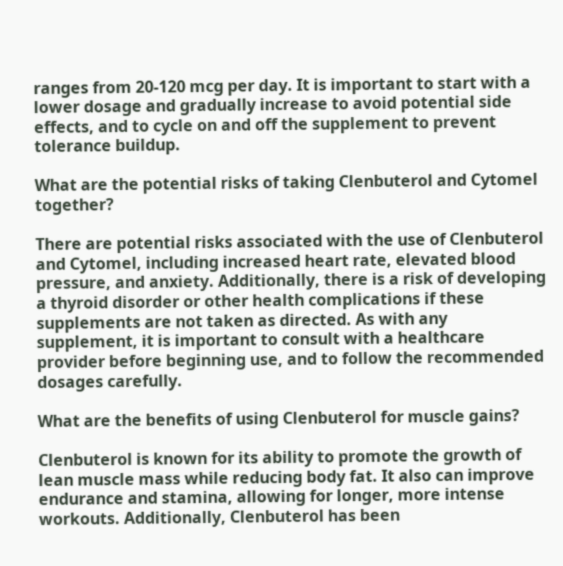ranges from 20-120 mcg per day. It is important to start with a lower dosage and gradually increase to avoid potential side effects, and to cycle on and off the supplement to prevent tolerance buildup.

What are the potential risks of taking Clenbuterol and Cytomel together?

There are potential risks associated with the use of Clenbuterol and Cytomel, including increased heart rate, elevated blood pressure, and anxiety. Additionally, there is a risk of developing a thyroid disorder or other health complications if these supplements are not taken as directed. As with any supplement, it is important to consult with a healthcare provider before beginning use, and to follow the recommended dosages carefully.

What are the benefits of using Clenbuterol for muscle gains?

Clenbuterol is known for its ability to promote the growth of lean muscle mass while reducing body fat. It also can improve endurance and stamina, allowing for longer, more intense workouts. Additionally, Clenbuterol has been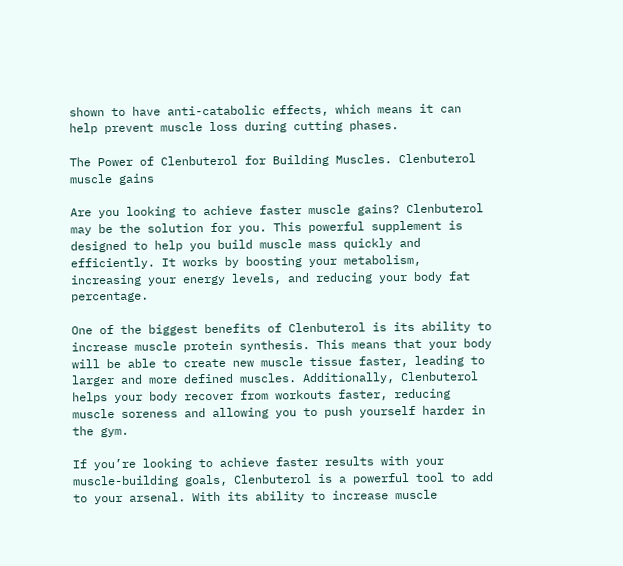shown to have anti-catabolic effects, which means it can help prevent muscle loss during cutting phases.

The Power of Clenbuterol for Building Muscles. Clenbuterol muscle gains

Are you looking to achieve faster muscle gains? Clenbuterol may be the solution for you. This powerful supplement is designed to help you build muscle mass quickly and efficiently. It works by boosting your metabolism, increasing your energy levels, and reducing your body fat percentage.

One of the biggest benefits of Clenbuterol is its ability to increase muscle protein synthesis. This means that your body will be able to create new muscle tissue faster, leading to larger and more defined muscles. Additionally, Clenbuterol helps your body recover from workouts faster, reducing muscle soreness and allowing you to push yourself harder in the gym.

If you’re looking to achieve faster results with your muscle-building goals, Clenbuterol is a powerful tool to add to your arsenal. With its ability to increase muscle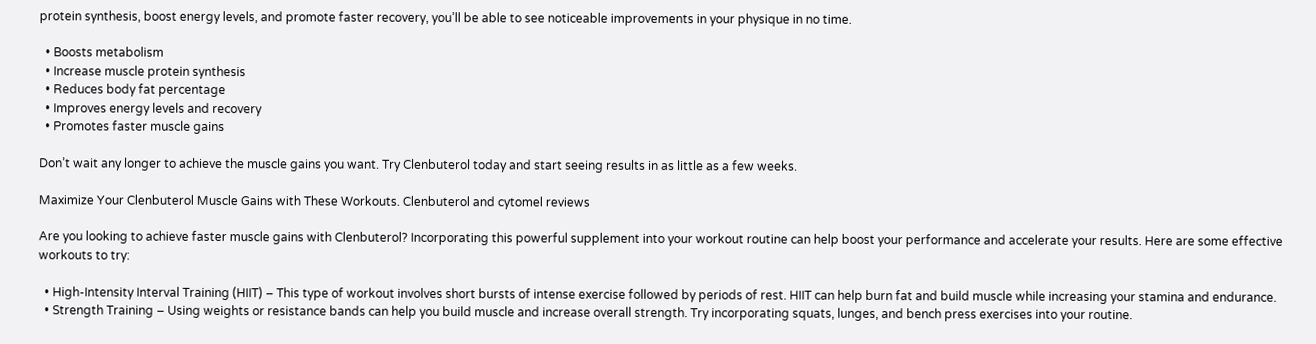protein synthesis, boost energy levels, and promote faster recovery, you’ll be able to see noticeable improvements in your physique in no time.

  • Boosts metabolism
  • Increase muscle protein synthesis
  • Reduces body fat percentage
  • Improves energy levels and recovery
  • Promotes faster muscle gains

Don’t wait any longer to achieve the muscle gains you want. Try Clenbuterol today and start seeing results in as little as a few weeks.

Maximize Your Clenbuterol Muscle Gains with These Workouts. Clenbuterol and cytomel reviews

Are you looking to achieve faster muscle gains with Clenbuterol? Incorporating this powerful supplement into your workout routine can help boost your performance and accelerate your results. Here are some effective workouts to try:

  • High-Intensity Interval Training (HIIT) – This type of workout involves short bursts of intense exercise followed by periods of rest. HIIT can help burn fat and build muscle while increasing your stamina and endurance.
  • Strength Training – Using weights or resistance bands can help you build muscle and increase overall strength. Try incorporating squats, lunges, and bench press exercises into your routine.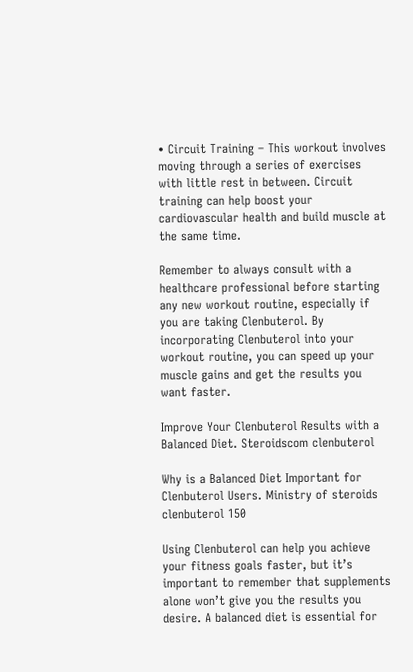• Circuit Training – This workout involves moving through a series of exercises with little rest in between. Circuit training can help boost your cardiovascular health and build muscle at the same time.

Remember to always consult with a healthcare professional before starting any new workout routine, especially if you are taking Clenbuterol. By incorporating Clenbuterol into your workout routine, you can speed up your muscle gains and get the results you want faster.

Improve Your Clenbuterol Results with a Balanced Diet. Steroidscom clenbuterol

Why is a Balanced Diet Important for Clenbuterol Users. Ministry of steroids clenbuterol 150

Using Clenbuterol can help you achieve your fitness goals faster, but it’s important to remember that supplements alone won’t give you the results you desire. A balanced diet is essential for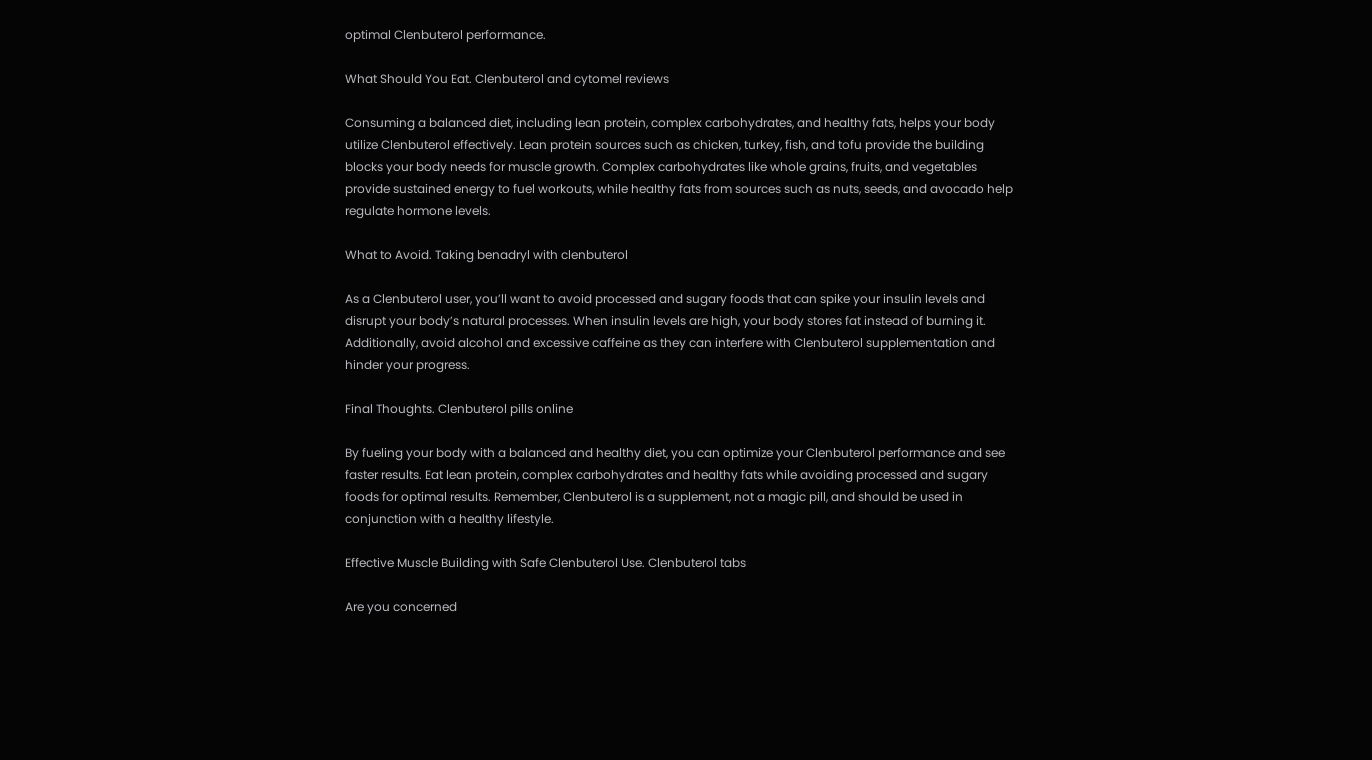optimal Clenbuterol performance.

What Should You Eat. Clenbuterol and cytomel reviews

Consuming a balanced diet, including lean protein, complex carbohydrates, and healthy fats, helps your body utilize Clenbuterol effectively. Lean protein sources such as chicken, turkey, fish, and tofu provide the building blocks your body needs for muscle growth. Complex carbohydrates like whole grains, fruits, and vegetables provide sustained energy to fuel workouts, while healthy fats from sources such as nuts, seeds, and avocado help regulate hormone levels.

What to Avoid. Taking benadryl with clenbuterol

As a Clenbuterol user, you’ll want to avoid processed and sugary foods that can spike your insulin levels and disrupt your body’s natural processes. When insulin levels are high, your body stores fat instead of burning it. Additionally, avoid alcohol and excessive caffeine as they can interfere with Clenbuterol supplementation and hinder your progress.

Final Thoughts. Clenbuterol pills online

By fueling your body with a balanced and healthy diet, you can optimize your Clenbuterol performance and see faster results. Eat lean protein, complex carbohydrates and healthy fats while avoiding processed and sugary foods for optimal results. Remember, Clenbuterol is a supplement, not a magic pill, and should be used in conjunction with a healthy lifestyle.

Effective Muscle Building with Safe Clenbuterol Use. Clenbuterol tabs

Are you concerned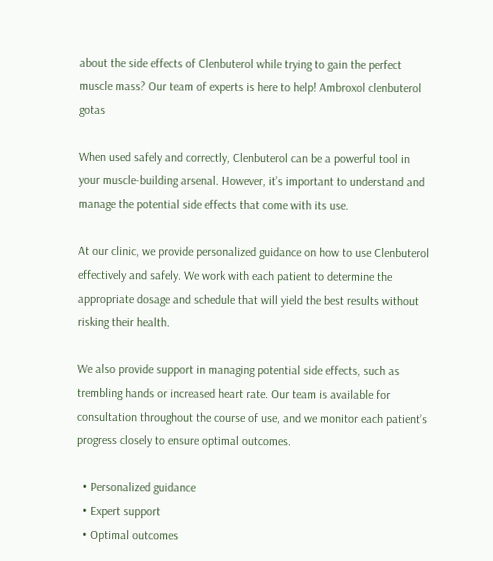about the side effects of Clenbuterol while trying to gain the perfect muscle mass? Our team of experts is here to help! Ambroxol clenbuterol gotas

When used safely and correctly, Clenbuterol can be a powerful tool in your muscle-building arsenal. However, it’s important to understand and manage the potential side effects that come with its use.

At our clinic, we provide personalized guidance on how to use Clenbuterol effectively and safely. We work with each patient to determine the appropriate dosage and schedule that will yield the best results without risking their health.

We also provide support in managing potential side effects, such as trembling hands or increased heart rate. Our team is available for consultation throughout the course of use, and we monitor each patient’s progress closely to ensure optimal outcomes.

  • Personalized guidance
  • Expert support
  • Optimal outcomes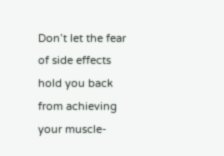Don’t let the fear of side effects hold you back from achieving your muscle-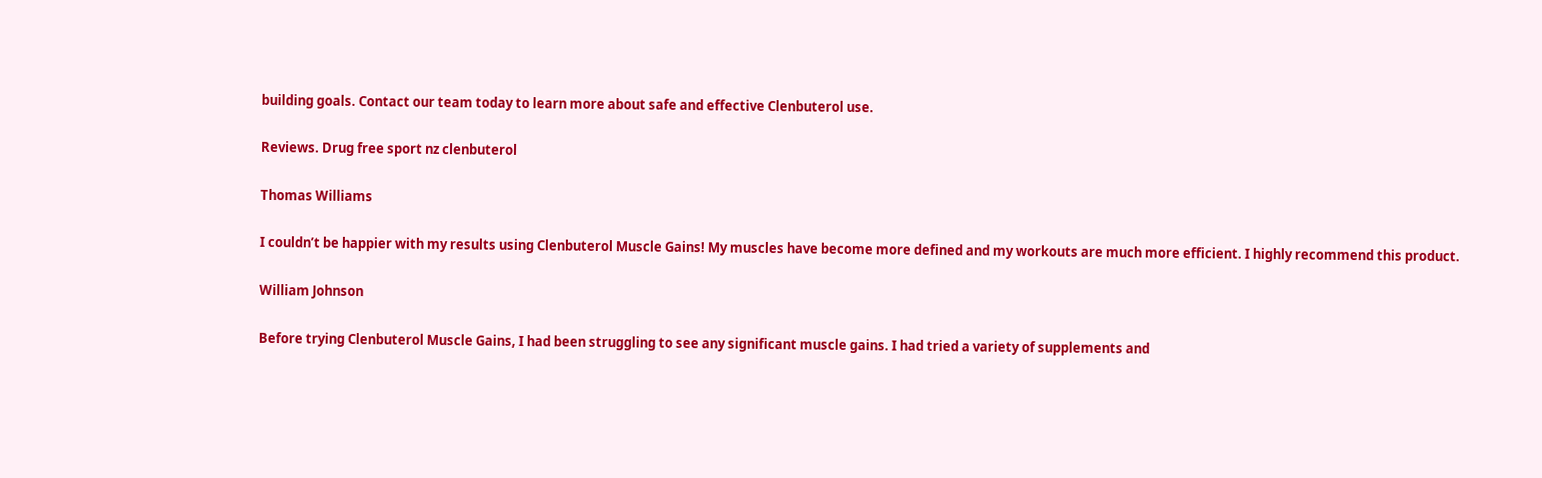building goals. Contact our team today to learn more about safe and effective Clenbuterol use.

Reviews. Drug free sport nz clenbuterol

Thomas Williams

I couldn’t be happier with my results using Clenbuterol Muscle Gains! My muscles have become more defined and my workouts are much more efficient. I highly recommend this product.

William Johnson

Before trying Clenbuterol Muscle Gains, I had been struggling to see any significant muscle gains. I had tried a variety of supplements and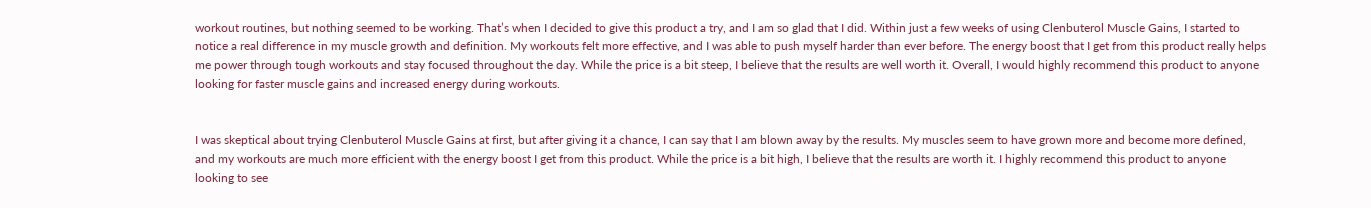workout routines, but nothing seemed to be working. That’s when I decided to give this product a try, and I am so glad that I did. Within just a few weeks of using Clenbuterol Muscle Gains, I started to notice a real difference in my muscle growth and definition. My workouts felt more effective, and I was able to push myself harder than ever before. The energy boost that I get from this product really helps me power through tough workouts and stay focused throughout the day. While the price is a bit steep, I believe that the results are well worth it. Overall, I would highly recommend this product to anyone looking for faster muscle gains and increased energy during workouts.


I was skeptical about trying Clenbuterol Muscle Gains at first, but after giving it a chance, I can say that I am blown away by the results. My muscles seem to have grown more and become more defined, and my workouts are much more efficient with the energy boost I get from this product. While the price is a bit high, I believe that the results are worth it. I highly recommend this product to anyone looking to see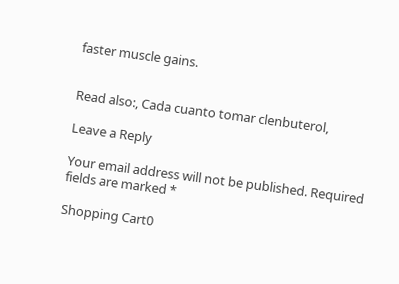faster muscle gains.


Read also:, Cada cuanto tomar clenbuterol,

Leave a Reply

Your email address will not be published. Required fields are marked *

Shopping Cart0